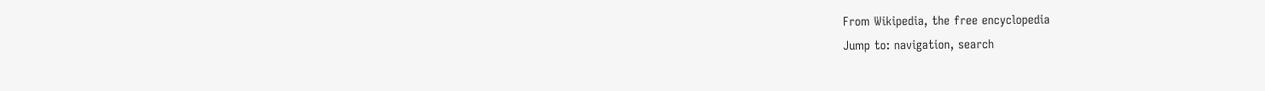From Wikipedia, the free encyclopedia
Jump to: navigation, search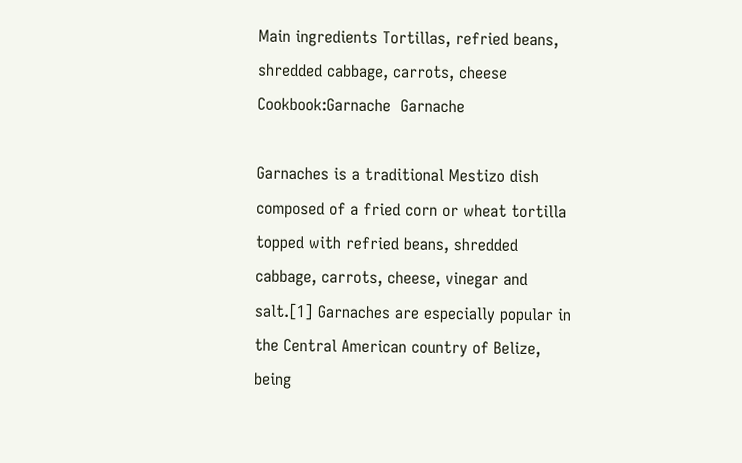Main ingredients Tortillas, refried beans, shredded cabbage, carrots, cheese
Cookbook:Garnache  Garnache

Garnaches is a traditional Mestizo dish composed of a fried corn or wheat tortilla topped with refried beans, shredded cabbage, carrots, cheese, vinegar and salt.[1] Garnaches are especially popular in the Central American country of Belize, being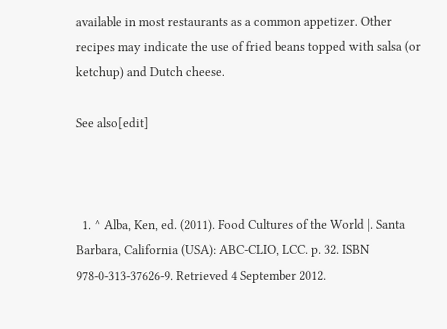available in most restaurants as a common appetizer. Other recipes may indicate the use of fried beans topped with salsa (or ketchup) and Dutch cheese.

See also[edit]



  1. ^ Alba, Ken, ed. (2011). Food Cultures of the World |. Santa Barbara, California (USA): ABC-CLIO, LCC. p. 32. ISBN 978-0-313-37626-9. Retrieved 4 September 2012.